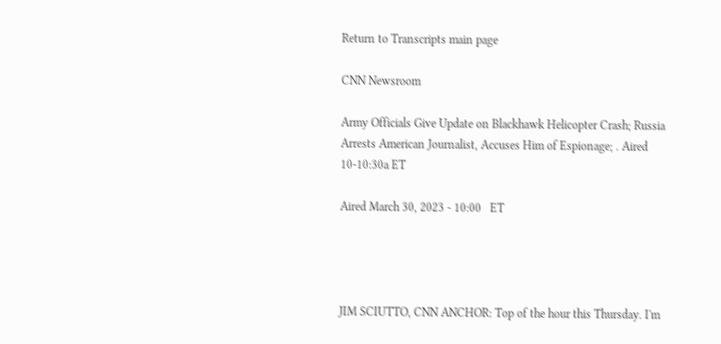Return to Transcripts main page

CNN Newsroom

Army Officials Give Update on Blackhawk Helicopter Crash; Russia Arrests American Journalist, Accuses Him of Espionage; . Aired 10-10:30a ET

Aired March 30, 2023 - 10:00   ET




JIM SCIUTTO, CNN ANCHOR: Top of the hour this Thursday. I'm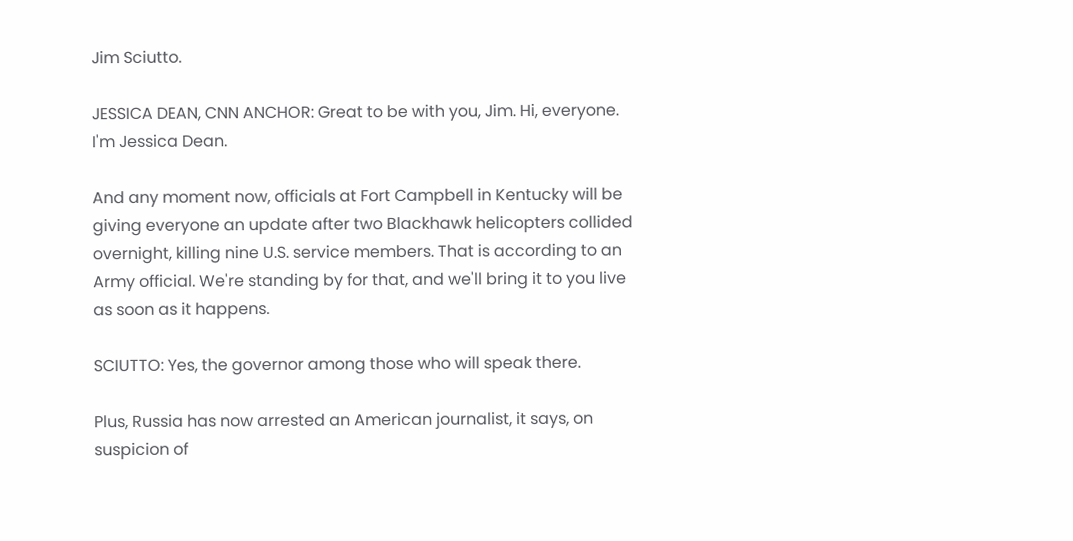Jim Sciutto.

JESSICA DEAN, CNN ANCHOR: Great to be with you, Jim. Hi, everyone. I'm Jessica Dean.

And any moment now, officials at Fort Campbell in Kentucky will be giving everyone an update after two Blackhawk helicopters collided overnight, killing nine U.S. service members. That is according to an Army official. We're standing by for that, and we'll bring it to you live as soon as it happens.

SCIUTTO: Yes, the governor among those who will speak there.

Plus, Russia has now arrested an American journalist, it says, on suspicion of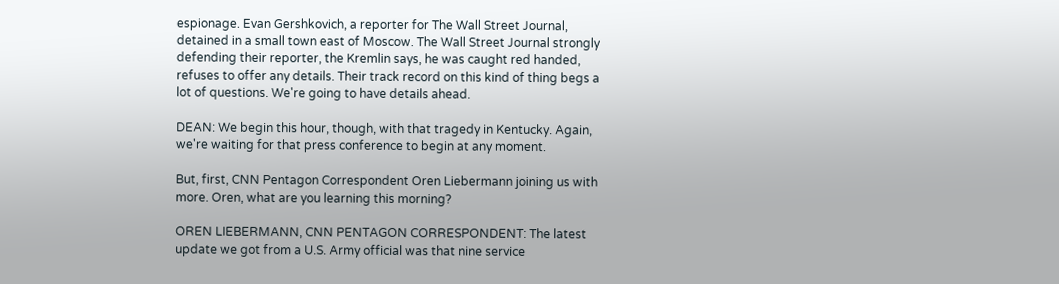espionage. Evan Gershkovich, a reporter for The Wall Street Journal, detained in a small town east of Moscow. The Wall Street Journal strongly defending their reporter, the Kremlin says, he was caught red handed, refuses to offer any details. Their track record on this kind of thing begs a lot of questions. We're going to have details ahead.

DEAN: We begin this hour, though, with that tragedy in Kentucky. Again, we're waiting for that press conference to begin at any moment.

But, first, CNN Pentagon Correspondent Oren Liebermann joining us with more. Oren, what are you learning this morning?

OREN LIEBERMANN, CNN PENTAGON CORRESPONDENT: The latest update we got from a U.S. Army official was that nine service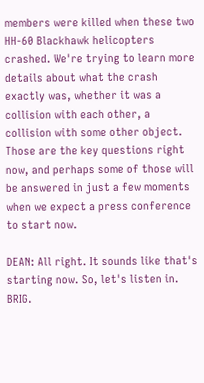members were killed when these two HH-60 Blackhawk helicopters crashed. We're trying to learn more details about what the crash exactly was, whether it was a collision with each other, a collision with some other object. Those are the key questions right now, and perhaps some of those will be answered in just a few moments when we expect a press conference to start now.

DEAN: All right. It sounds like that's starting now. So, let's listen in. BRIG.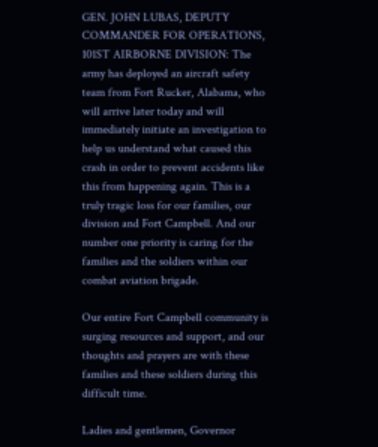GEN. JOHN LUBAS, DEPUTY COMMANDER FOR OPERATIONS, 101ST AIRBORNE DIVISION: The army has deployed an aircraft safety team from Fort Rucker, Alabama, who will arrive later today and will immediately initiate an investigation to help us understand what caused this crash in order to prevent accidents like this from happening again. This is a truly tragic loss for our families, our division and Fort Campbell. And our number one priority is caring for the families and the soldiers within our combat aviation brigade.

Our entire Fort Campbell community is surging resources and support, and our thoughts and prayers are with these families and these soldiers during this difficult time.

Ladies and gentlemen, Governor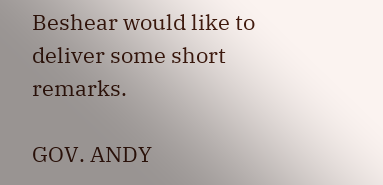Beshear would like to deliver some short remarks.

GOV. ANDY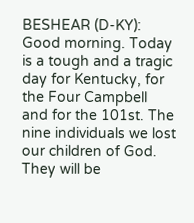BESHEAR (D-KY): Good morning. Today is a tough and a tragic day for Kentucky, for the Four Campbell and for the 101st. The nine individuals we lost our children of God. They will be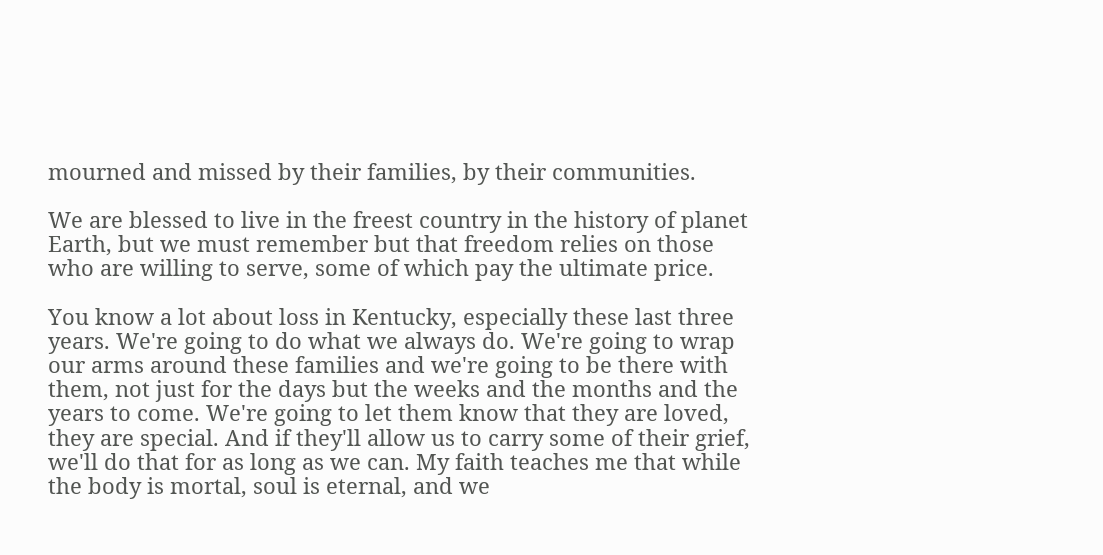mourned and missed by their families, by their communities.

We are blessed to live in the freest country in the history of planet Earth, but we must remember but that freedom relies on those who are willing to serve, some of which pay the ultimate price.

You know a lot about loss in Kentucky, especially these last three years. We're going to do what we always do. We're going to wrap our arms around these families and we're going to be there with them, not just for the days but the weeks and the months and the years to come. We're going to let them know that they are loved, they are special. And if they'll allow us to carry some of their grief, we'll do that for as long as we can. My faith teaches me that while the body is mortal, soul is eternal, and we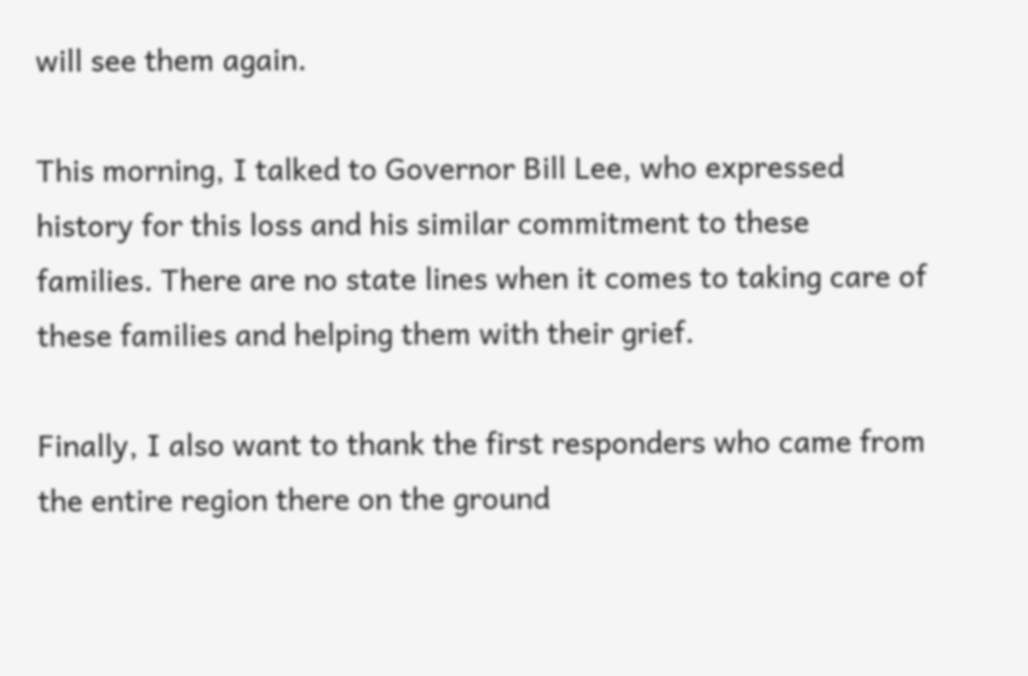will see them again.

This morning, I talked to Governor Bill Lee, who expressed history for this loss and his similar commitment to these families. There are no state lines when it comes to taking care of these families and helping them with their grief.

Finally, I also want to thank the first responders who came from the entire region there on the ground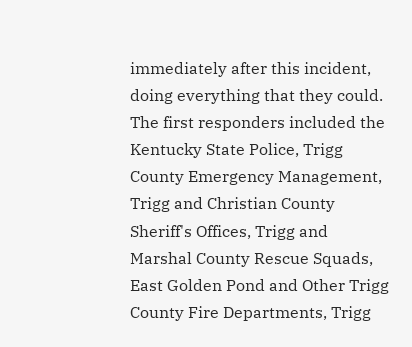immediately after this incident, doing everything that they could. The first responders included the Kentucky State Police, Trigg County Emergency Management, Trigg and Christian County Sheriff's Offices, Trigg and Marshal County Rescue Squads, East Golden Pond and Other Trigg County Fire Departments, Trigg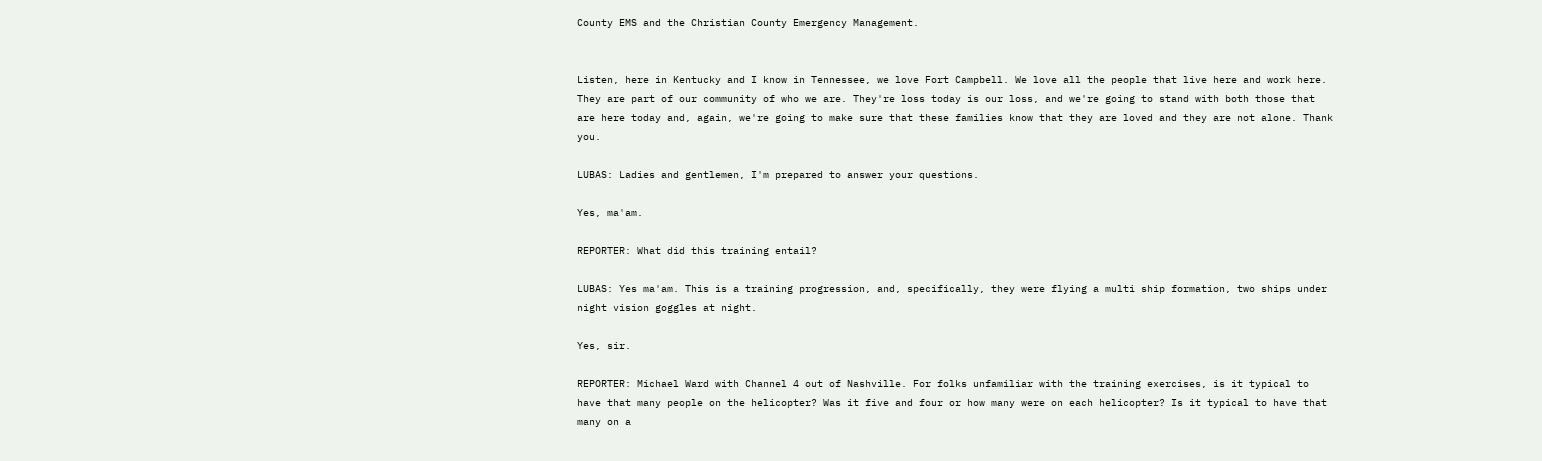County EMS and the Christian County Emergency Management.


Listen, here in Kentucky and I know in Tennessee, we love Fort Campbell. We love all the people that live here and work here. They are part of our community of who we are. They're loss today is our loss, and we're going to stand with both those that are here today and, again, we're going to make sure that these families know that they are loved and they are not alone. Thank you.

LUBAS: Ladies and gentlemen, I'm prepared to answer your questions.

Yes, ma'am.

REPORTER: What did this training entail?

LUBAS: Yes ma'am. This is a training progression, and, specifically, they were flying a multi ship formation, two ships under night vision goggles at night.

Yes, sir.

REPORTER: Michael Ward with Channel 4 out of Nashville. For folks unfamiliar with the training exercises, is it typical to have that many people on the helicopter? Was it five and four or how many were on each helicopter? Is it typical to have that many on a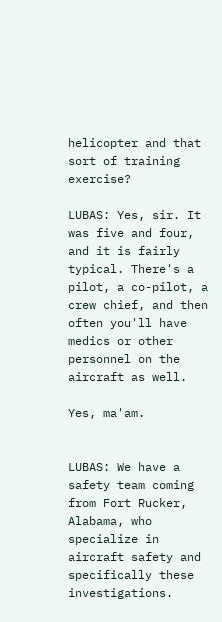helicopter and that sort of training exercise?

LUBAS: Yes, sir. It was five and four, and it is fairly typical. There's a pilot, a co-pilot, a crew chief, and then often you'll have medics or other personnel on the aircraft as well.

Yes, ma'am.


LUBAS: We have a safety team coming from Fort Rucker, Alabama, who specialize in aircraft safety and specifically these investigations.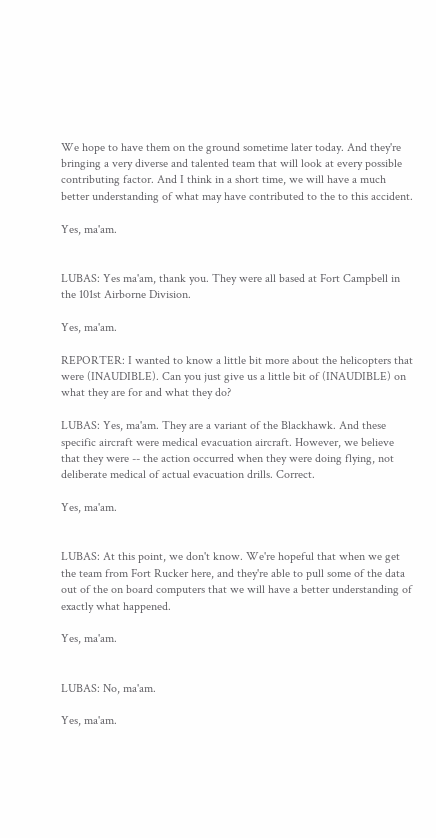We hope to have them on the ground sometime later today. And they're bringing a very diverse and talented team that will look at every possible contributing factor. And I think in a short time, we will have a much better understanding of what may have contributed to the to this accident.

Yes, ma'am.


LUBAS: Yes ma'am, thank you. They were all based at Fort Campbell in the 101st Airborne Division.

Yes, ma'am.

REPORTER: I wanted to know a little bit more about the helicopters that were (INAUDIBLE). Can you just give us a little bit of (INAUDIBLE) on what they are for and what they do?

LUBAS: Yes, ma'am. They are a variant of the Blackhawk. And these specific aircraft were medical evacuation aircraft. However, we believe that they were -- the action occurred when they were doing flying, not deliberate medical of actual evacuation drills. Correct.

Yes, ma'am.


LUBAS: At this point, we don't know. We're hopeful that when we get the team from Fort Rucker here, and they're able to pull some of the data out of the on board computers that we will have a better understanding of exactly what happened.

Yes, ma'am.


LUBAS: No, ma'am.

Yes, ma'am.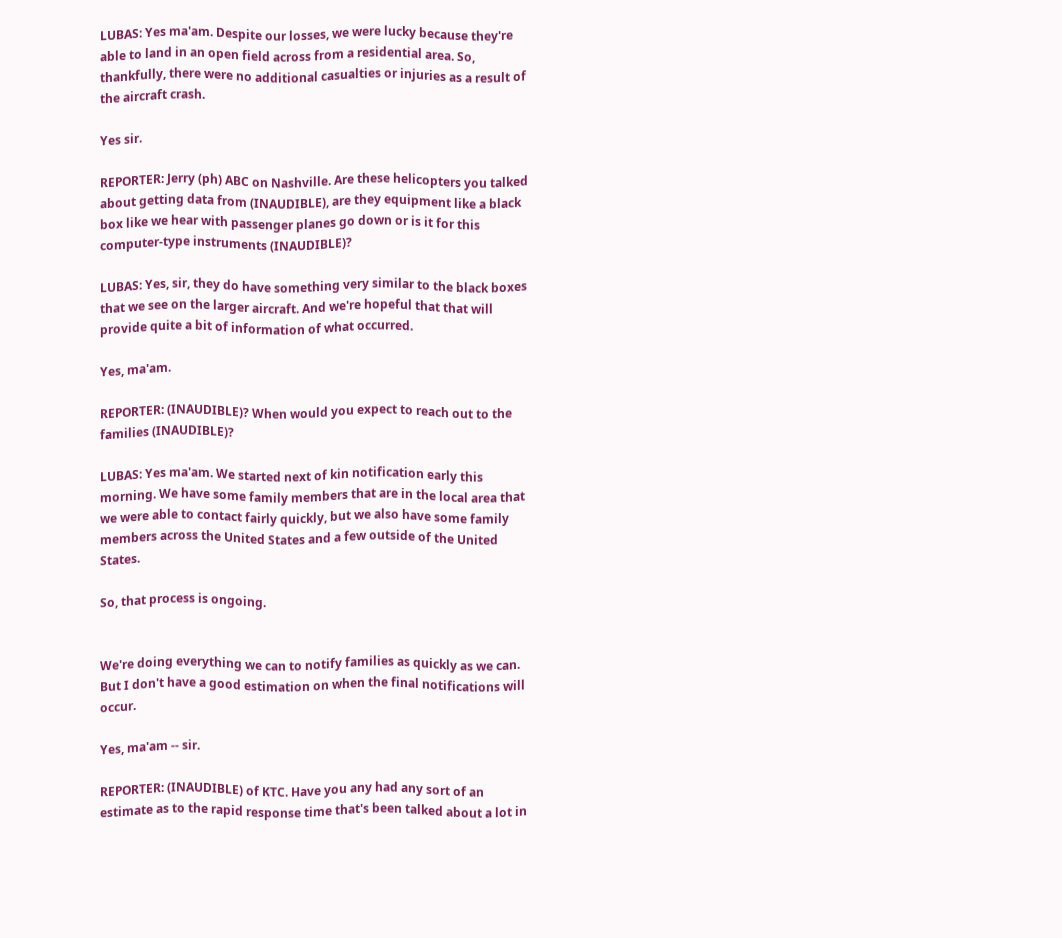LUBAS: Yes ma'am. Despite our losses, we were lucky because they're able to land in an open field across from a residential area. So, thankfully, there were no additional casualties or injuries as a result of the aircraft crash.

Yes sir.

REPORTER: Jerry (ph) ABC on Nashville. Are these helicopters you talked about getting data from (INAUDIBLE), are they equipment like a black box like we hear with passenger planes go down or is it for this computer-type instruments (INAUDIBLE)?

LUBAS: Yes, sir, they do have something very similar to the black boxes that we see on the larger aircraft. And we're hopeful that that will provide quite a bit of information of what occurred.

Yes, ma'am.

REPORTER: (INAUDIBLE)? When would you expect to reach out to the families (INAUDIBLE)?

LUBAS: Yes ma'am. We started next of kin notification early this morning. We have some family members that are in the local area that we were able to contact fairly quickly, but we also have some family members across the United States and a few outside of the United States.

So, that process is ongoing.


We're doing everything we can to notify families as quickly as we can. But I don't have a good estimation on when the final notifications will occur.

Yes, ma'am -- sir.

REPORTER: (INAUDIBLE) of KTC. Have you any had any sort of an estimate as to the rapid response time that's been talked about a lot in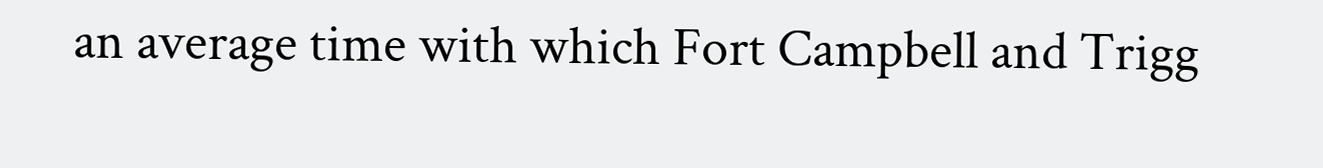an average time with which Fort Campbell and Trigg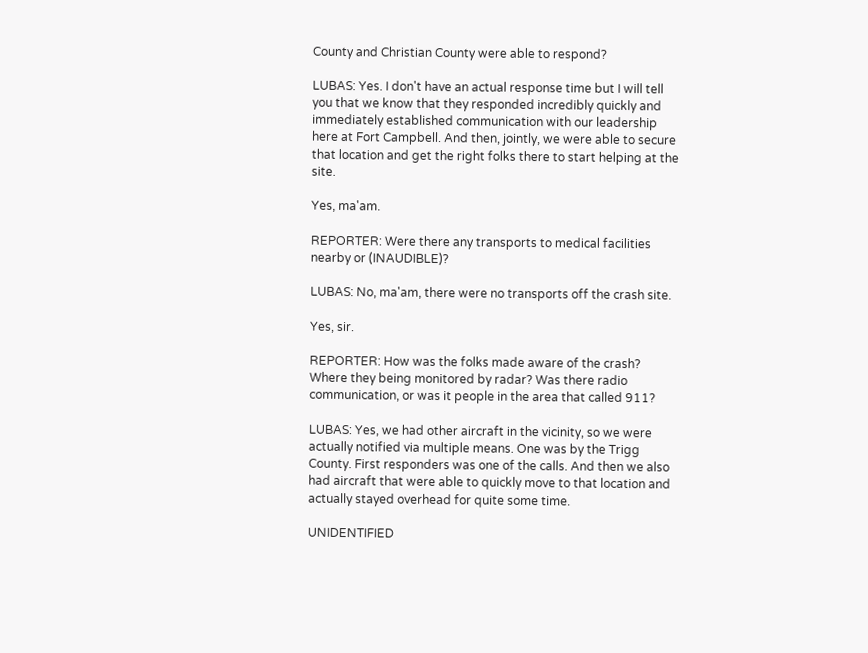County and Christian County were able to respond?

LUBAS: Yes. I don't have an actual response time but I will tell you that we know that they responded incredibly quickly and immediately established communication with our leadership here at Fort Campbell. And then, jointly, we were able to secure that location and get the right folks there to start helping at the site.

Yes, ma'am.

REPORTER: Were there any transports to medical facilities nearby or (INAUDIBLE)?

LUBAS: No, ma'am, there were no transports off the crash site.

Yes, sir.

REPORTER: How was the folks made aware of the crash? Where they being monitored by radar? Was there radio communication, or was it people in the area that called 911?

LUBAS: Yes, we had other aircraft in the vicinity, so we were actually notified via multiple means. One was by the Trigg County. First responders was one of the calls. And then we also had aircraft that were able to quickly move to that location and actually stayed overhead for quite some time.

UNIDENTIFIED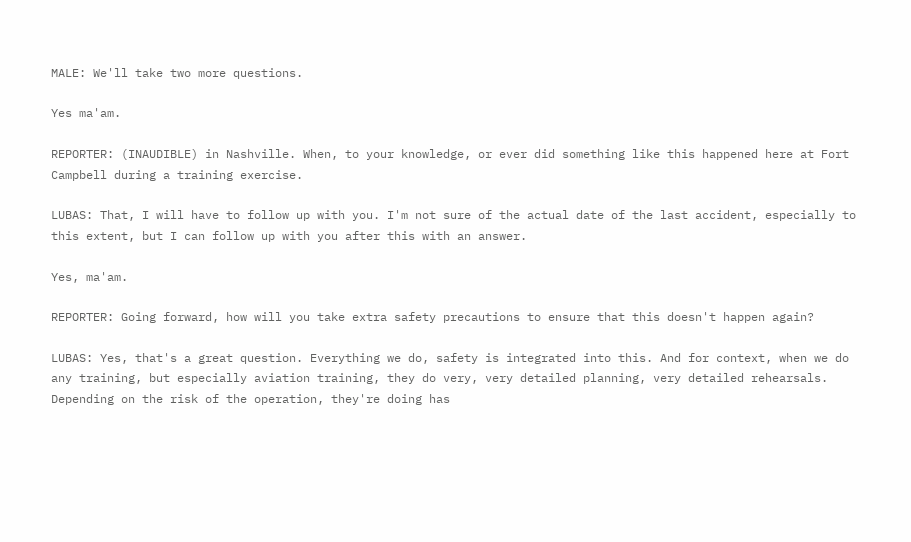MALE: We'll take two more questions.

Yes ma'am.

REPORTER: (INAUDIBLE) in Nashville. When, to your knowledge, or ever did something like this happened here at Fort Campbell during a training exercise.

LUBAS: That, I will have to follow up with you. I'm not sure of the actual date of the last accident, especially to this extent, but I can follow up with you after this with an answer.

Yes, ma'am.

REPORTER: Going forward, how will you take extra safety precautions to ensure that this doesn't happen again?

LUBAS: Yes, that's a great question. Everything we do, safety is integrated into this. And for context, when we do any training, but especially aviation training, they do very, very detailed planning, very detailed rehearsals. Depending on the risk of the operation, they're doing has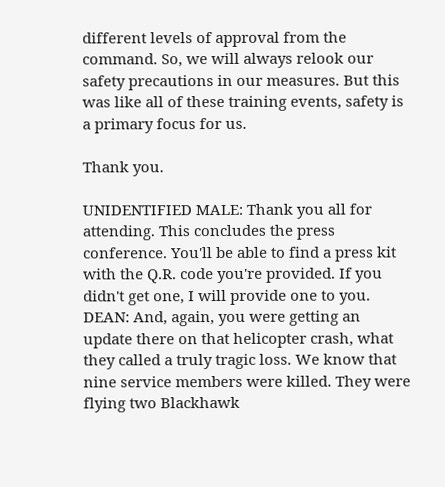different levels of approval from the command. So, we will always relook our safety precautions in our measures. But this was like all of these training events, safety is a primary focus for us.

Thank you.

UNIDENTIFIED MALE: Thank you all for attending. This concludes the press conference. You'll be able to find a press kit with the Q.R. code you're provided. If you didn't get one, I will provide one to you. DEAN: And, again, you were getting an update there on that helicopter crash, what they called a truly tragic loss. We know that nine service members were killed. They were flying two Blackhawk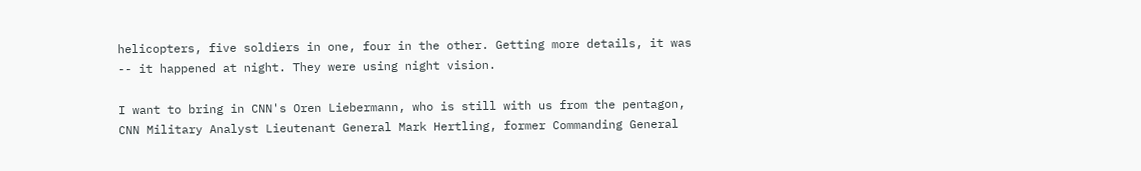helicopters, five soldiers in one, four in the other. Getting more details, it was -- it happened at night. They were using night vision.

I want to bring in CNN's Oren Liebermann, who is still with us from the pentagon, CNN Military Analyst Lieutenant General Mark Hertling, former Commanding General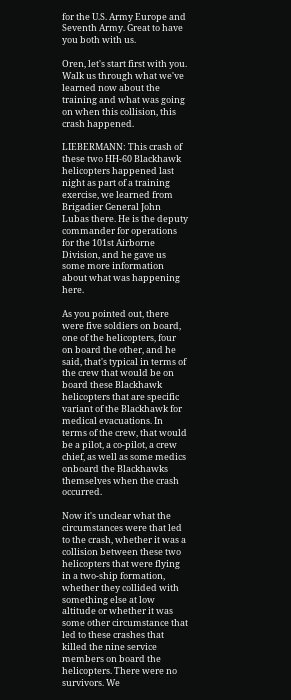for the U.S. Army Europe and Seventh Army. Great to have you both with us.

Oren, let's start first with you. Walk us through what we've learned now about the training and what was going on when this collision, this crash happened.

LIEBERMANN: This crash of these two HH-60 Blackhawk helicopters happened last night as part of a training exercise, we learned from Brigadier General John Lubas there. He is the deputy commander for operations for the 101st Airborne Division, and he gave us some more information about what was happening here.

As you pointed out, there were five soldiers on board, one of the helicopters, four on board the other, and he said, that's typical in terms of the crew that would be on board these Blackhawk helicopters that are specific variant of the Blackhawk for medical evacuations. In terms of the crew, that would be a pilot, a co-pilot, a crew chief, as well as some medics onboard the Blackhawks themselves when the crash occurred.

Now it's unclear what the circumstances were that led to the crash, whether it was a collision between these two helicopters that were flying in a two-ship formation, whether they collided with something else at low altitude or whether it was some other circumstance that led to these crashes that killed the nine service members on board the helicopters. There were no survivors. We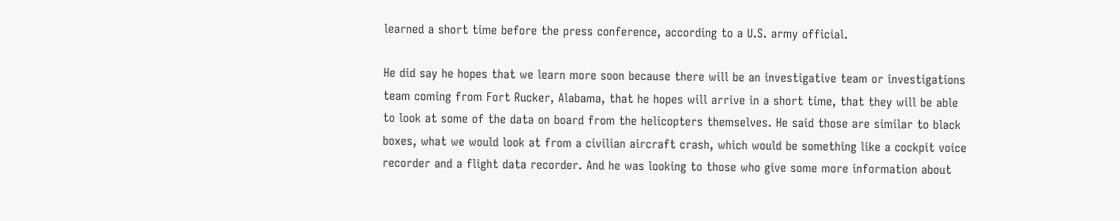learned a short time before the press conference, according to a U.S. army official.

He did say he hopes that we learn more soon because there will be an investigative team or investigations team coming from Fort Rucker, Alabama, that he hopes will arrive in a short time, that they will be able to look at some of the data on board from the helicopters themselves. He said those are similar to black boxes, what we would look at from a civilian aircraft crash, which would be something like a cockpit voice recorder and a flight data recorder. And he was looking to those who give some more information about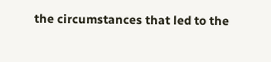the circumstances that led to the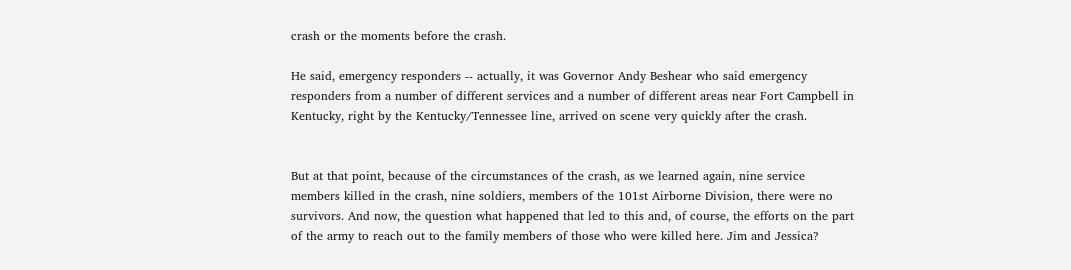crash or the moments before the crash.

He said, emergency responders -- actually, it was Governor Andy Beshear who said emergency responders from a number of different services and a number of different areas near Fort Campbell in Kentucky, right by the Kentucky/Tennessee line, arrived on scene very quickly after the crash.


But at that point, because of the circumstances of the crash, as we learned again, nine service members killed in the crash, nine soldiers, members of the 101st Airborne Division, there were no survivors. And now, the question what happened that led to this and, of course, the efforts on the part of the army to reach out to the family members of those who were killed here. Jim and Jessica?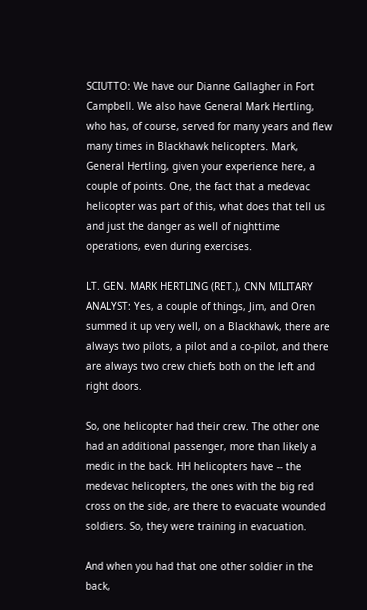SCIUTTO: We have our Dianne Gallagher in Fort Campbell. We also have General Mark Hertling, who has, of course, served for many years and flew many times in Blackhawk helicopters. Mark, General Hertling, given your experience here, a couple of points. One, the fact that a medevac helicopter was part of this, what does that tell us and just the danger as well of nighttime operations, even during exercises.

LT. GEN. MARK HERTLING (RET.), CNN MILITARY ANALYST: Yes, a couple of things, Jim, and Oren summed it up very well, on a Blackhawk, there are always two pilots, a pilot and a co-pilot, and there are always two crew chiefs both on the left and right doors.

So, one helicopter had their crew. The other one had an additional passenger, more than likely a medic in the back. HH helicopters have -- the medevac helicopters, the ones with the big red cross on the side, are there to evacuate wounded soldiers. So, they were training in evacuation.

And when you had that one other soldier in the back,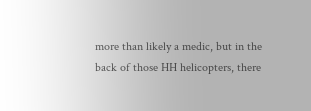more than likely a medic, but in the back of those HH helicopters, there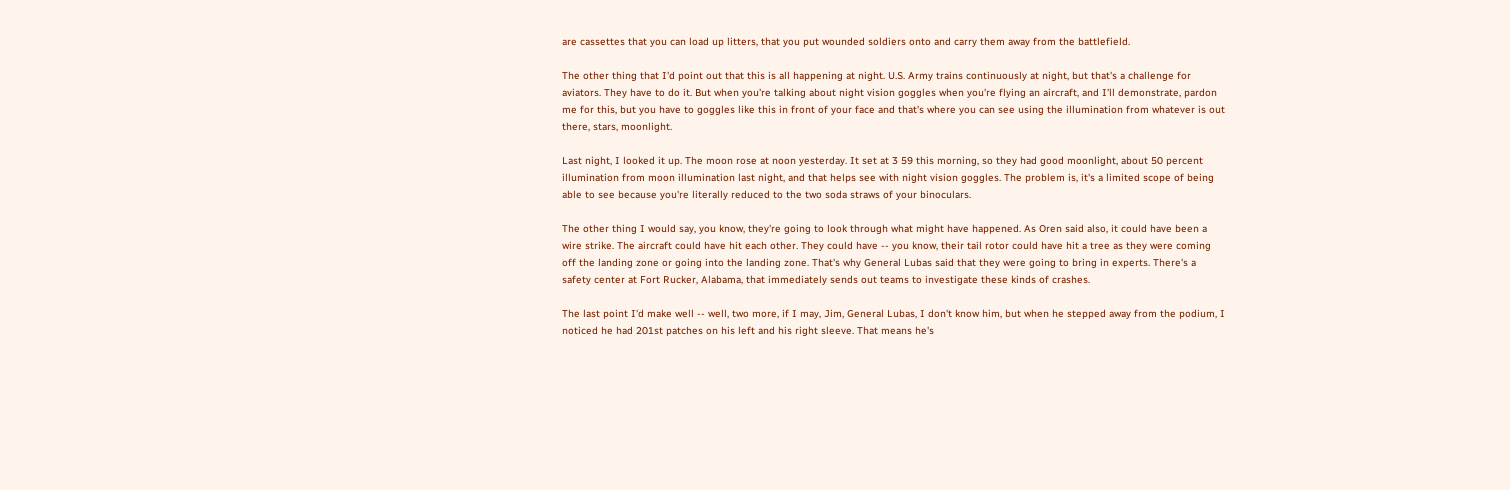are cassettes that you can load up litters, that you put wounded soldiers onto and carry them away from the battlefield.

The other thing that I'd point out that this is all happening at night. U.S. Army trains continuously at night, but that's a challenge for aviators. They have to do it. But when you're talking about night vision goggles when you're flying an aircraft, and I'll demonstrate, pardon me for this, but you have to goggles like this in front of your face and that's where you can see using the illumination from whatever is out there, stars, moonlight.

Last night, I looked it up. The moon rose at noon yesterday. It set at 3 59 this morning, so they had good moonlight, about 50 percent illumination from moon illumination last night, and that helps see with night vision goggles. The problem is, it's a limited scope of being able to see because you're literally reduced to the two soda straws of your binoculars.

The other thing I would say, you know, they're going to look through what might have happened. As Oren said also, it could have been a wire strike. The aircraft could have hit each other. They could have -- you know, their tail rotor could have hit a tree as they were coming off the landing zone or going into the landing zone. That's why General Lubas said that they were going to bring in experts. There's a safety center at Fort Rucker, Alabama, that immediately sends out teams to investigate these kinds of crashes.

The last point I'd make well -- well, two more, if I may, Jim, General Lubas, I don't know him, but when he stepped away from the podium, I noticed he had 201st patches on his left and his right sleeve. That means he's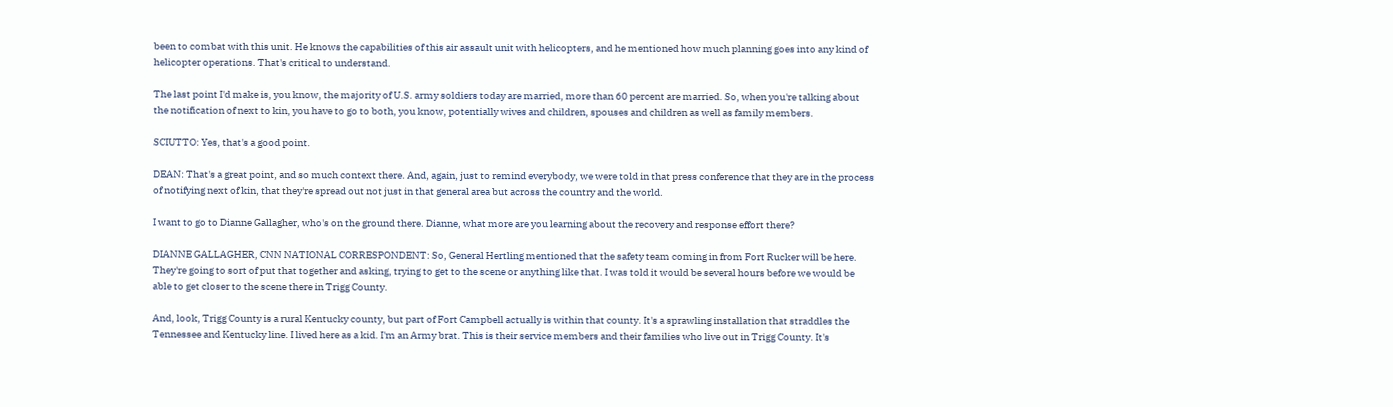been to combat with this unit. He knows the capabilities of this air assault unit with helicopters, and he mentioned how much planning goes into any kind of helicopter operations. That's critical to understand.

The last point I'd make is, you know, the majority of U.S. army soldiers today are married, more than 60 percent are married. So, when you're talking about the notification of next to kin, you have to go to both, you know, potentially wives and children, spouses and children as well as family members.

SCIUTTO: Yes, that's a good point.

DEAN: That's a great point, and so much context there. And, again, just to remind everybody, we were told in that press conference that they are in the process of notifying next of kin, that they're spread out not just in that general area but across the country and the world.

I want to go to Dianne Gallagher, who's on the ground there. Dianne, what more are you learning about the recovery and response effort there?

DIANNE GALLAGHER, CNN NATIONAL CORRESPONDENT: So, General Hertling mentioned that the safety team coming in from Fort Rucker will be here. They're going to sort of put that together and asking, trying to get to the scene or anything like that. I was told it would be several hours before we would be able to get closer to the scene there in Trigg County.

And, look, Trigg County is a rural Kentucky county, but part of Fort Campbell actually is within that county. It's a sprawling installation that straddles the Tennessee and Kentucky line. I lived here as a kid. I'm an Army brat. This is their service members and their families who live out in Trigg County. It's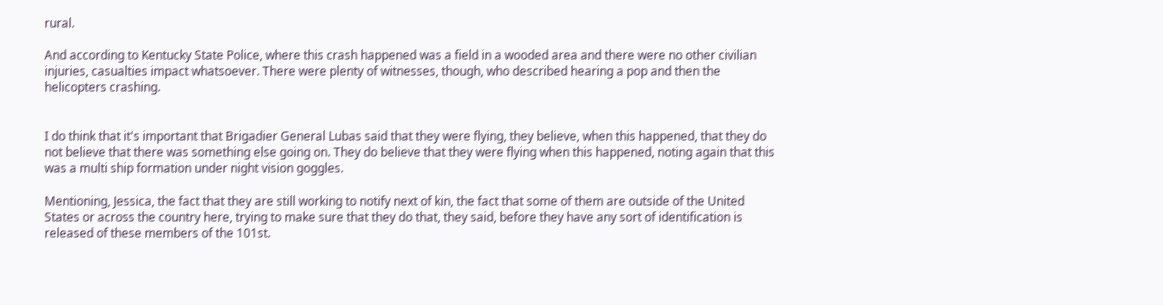rural.

And according to Kentucky State Police, where this crash happened was a field in a wooded area and there were no other civilian injuries, casualties impact whatsoever. There were plenty of witnesses, though, who described hearing a pop and then the helicopters crashing.


I do think that it's important that Brigadier General Lubas said that they were flying, they believe, when this happened, that they do not believe that there was something else going on. They do believe that they were flying when this happened, noting again that this was a multi ship formation under night vision goggles.

Mentioning, Jessica, the fact that they are still working to notify next of kin, the fact that some of them are outside of the United States or across the country here, trying to make sure that they do that, they said, before they have any sort of identification is released of these members of the 101st.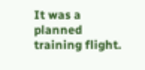It was a planned training flight.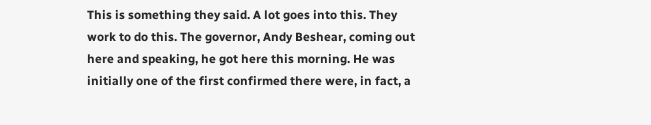This is something they said. A lot goes into this. They work to do this. The governor, Andy Beshear, coming out here and speaking, he got here this morning. He was initially one of the first confirmed there were, in fact, a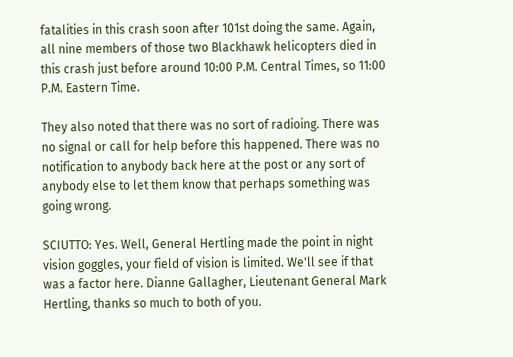fatalities in this crash soon after 101st doing the same. Again, all nine members of those two Blackhawk helicopters died in this crash just before around 10:00 P.M. Central Times, so 11:00 P.M. Eastern Time.

They also noted that there was no sort of radioing. There was no signal or call for help before this happened. There was no notification to anybody back here at the post or any sort of anybody else to let them know that perhaps something was going wrong.

SCIUTTO: Yes. Well, General Hertling made the point in night vision goggles, your field of vision is limited. We'll see if that was a factor here. Dianne Gallagher, Lieutenant General Mark Hertling, thanks so much to both of you.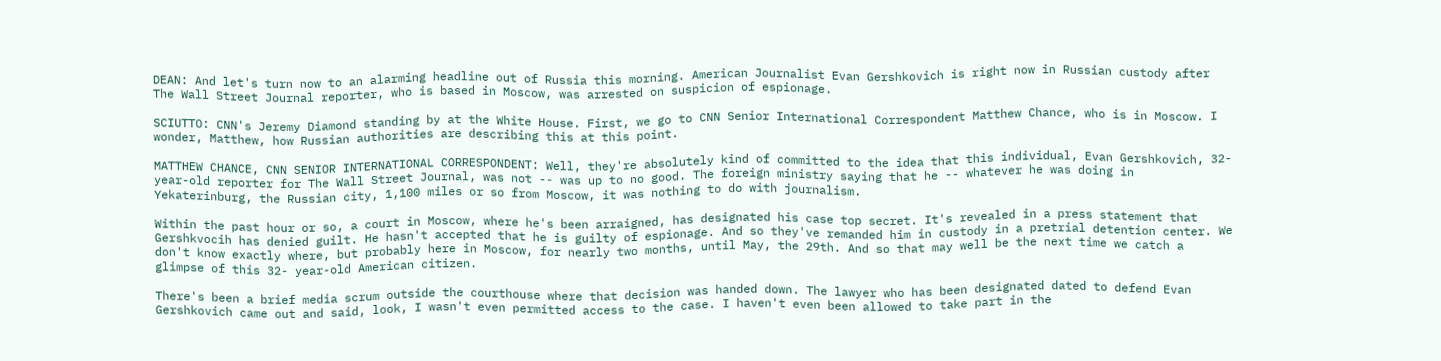DEAN: And let's turn now to an alarming headline out of Russia this morning. American Journalist Evan Gershkovich is right now in Russian custody after The Wall Street Journal reporter, who is based in Moscow, was arrested on suspicion of espionage.

SCIUTTO: CNN's Jeremy Diamond standing by at the White House. First, we go to CNN Senior International Correspondent Matthew Chance, who is in Moscow. I wonder, Matthew, how Russian authorities are describing this at this point.

MATTHEW CHANCE, CNN SENIOR INTERNATIONAL CORRESPONDENT: Well, they're absolutely kind of committed to the idea that this individual, Evan Gershkovich, 32-year-old reporter for The Wall Street Journal, was not -- was up to no good. The foreign ministry saying that he -- whatever he was doing in Yekaterinburg, the Russian city, 1,100 miles or so from Moscow, it was nothing to do with journalism.

Within the past hour or so, a court in Moscow, where he's been arraigned, has designated his case top secret. It's revealed in a press statement that Gershkvocih has denied guilt. He hasn't accepted that he is guilty of espionage. And so they've remanded him in custody in a pretrial detention center. We don't know exactly where, but probably here in Moscow, for nearly two months, until May, the 29th. And so that may well be the next time we catch a glimpse of this 32- year-old American citizen.

There's been a brief media scrum outside the courthouse where that decision was handed down. The lawyer who has been designated dated to defend Evan Gershkovich came out and said, look, I wasn't even permitted access to the case. I haven't even been allowed to take part in the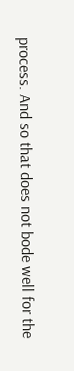process. And so that does not bode well for the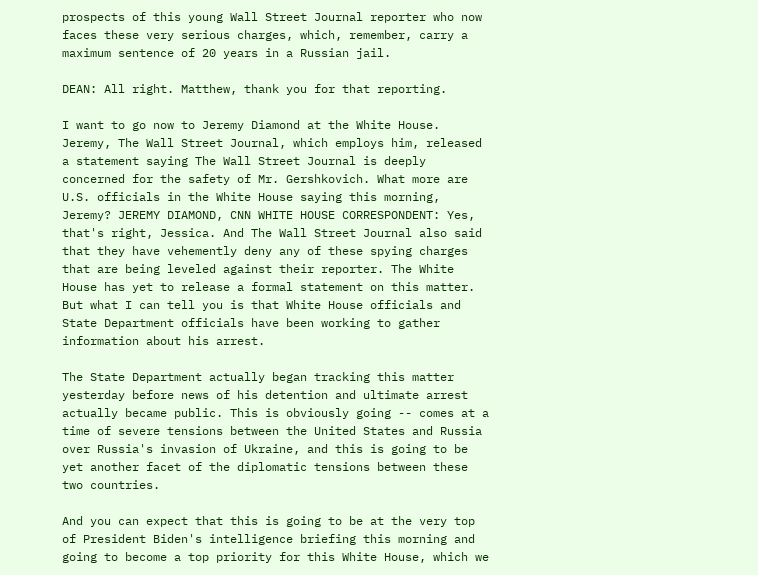prospects of this young Wall Street Journal reporter who now faces these very serious charges, which, remember, carry a maximum sentence of 20 years in a Russian jail.

DEAN: All right. Matthew, thank you for that reporting.

I want to go now to Jeremy Diamond at the White House. Jeremy, The Wall Street Journal, which employs him, released a statement saying The Wall Street Journal is deeply concerned for the safety of Mr. Gershkovich. What more are U.S. officials in the White House saying this morning, Jeremy? JEREMY DIAMOND, CNN WHITE HOUSE CORRESPONDENT: Yes, that's right, Jessica. And The Wall Street Journal also said that they have vehemently deny any of these spying charges that are being leveled against their reporter. The White House has yet to release a formal statement on this matter. But what I can tell you is that White House officials and State Department officials have been working to gather information about his arrest.

The State Department actually began tracking this matter yesterday before news of his detention and ultimate arrest actually became public. This is obviously going -- comes at a time of severe tensions between the United States and Russia over Russia's invasion of Ukraine, and this is going to be yet another facet of the diplomatic tensions between these two countries.

And you can expect that this is going to be at the very top of President Biden's intelligence briefing this morning and going to become a top priority for this White House, which we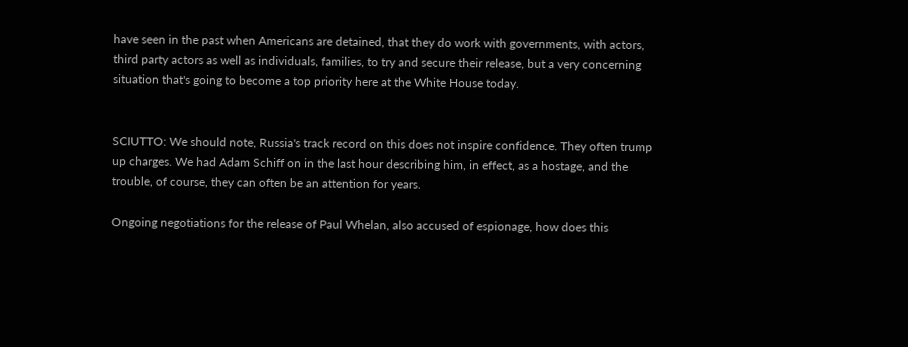have seen in the past when Americans are detained, that they do work with governments, with actors, third party actors as well as individuals, families, to try and secure their release, but a very concerning situation that's going to become a top priority here at the White House today.


SCIUTTO: We should note, Russia's track record on this does not inspire confidence. They often trump up charges. We had Adam Schiff on in the last hour describing him, in effect, as a hostage, and the trouble, of course, they can often be an attention for years.

Ongoing negotiations for the release of Paul Whelan, also accused of espionage, how does this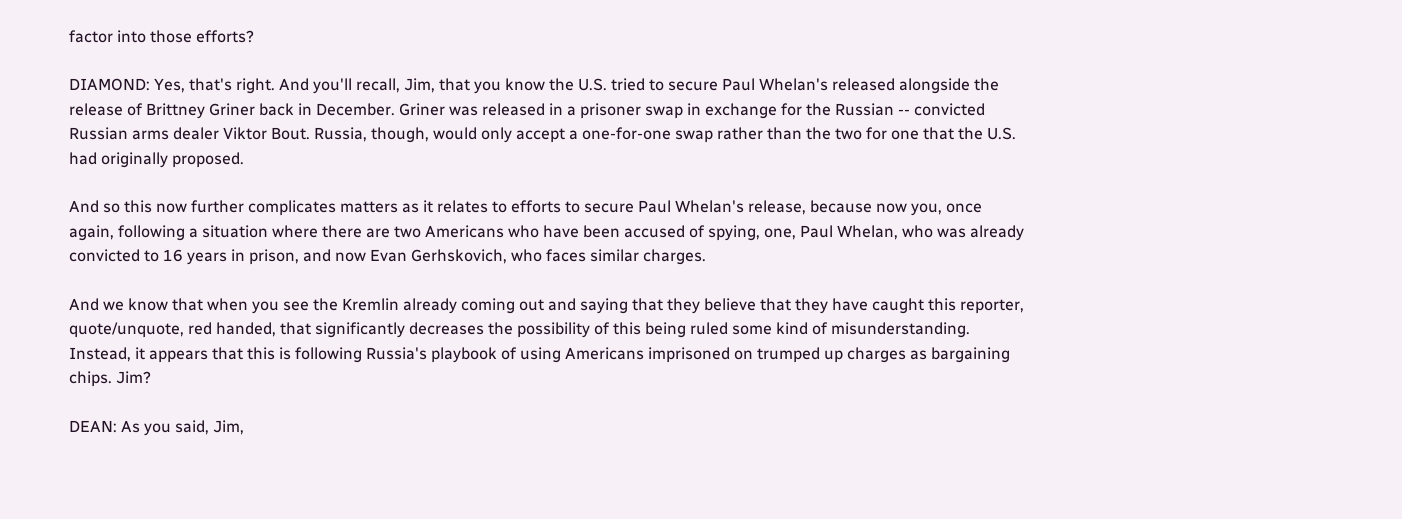factor into those efforts?

DIAMOND: Yes, that's right. And you'll recall, Jim, that you know the U.S. tried to secure Paul Whelan's released alongside the release of Brittney Griner back in December. Griner was released in a prisoner swap in exchange for the Russian -- convicted Russian arms dealer Viktor Bout. Russia, though, would only accept a one-for-one swap rather than the two for one that the U.S. had originally proposed.

And so this now further complicates matters as it relates to efforts to secure Paul Whelan's release, because now you, once again, following a situation where there are two Americans who have been accused of spying, one, Paul Whelan, who was already convicted to 16 years in prison, and now Evan Gerhskovich, who faces similar charges.

And we know that when you see the Kremlin already coming out and saying that they believe that they have caught this reporter, quote/unquote, red handed, that significantly decreases the possibility of this being ruled some kind of misunderstanding. Instead, it appears that this is following Russia's playbook of using Americans imprisoned on trumped up charges as bargaining chips. Jim?

DEAN: As you said, Jim,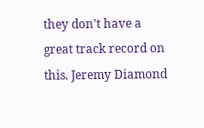they don't have a great track record on this. Jeremy Diamond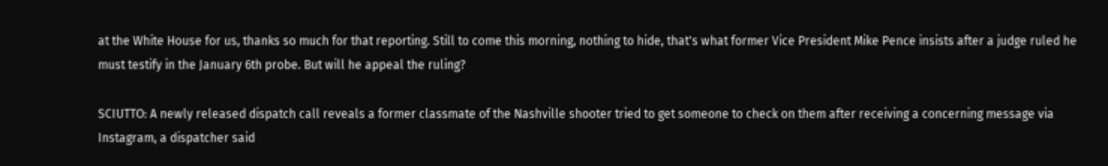at the White House for us, thanks so much for that reporting. Still to come this morning, nothing to hide, that's what former Vice President Mike Pence insists after a judge ruled he must testify in the January 6th probe. But will he appeal the ruling?

SCIUTTO: A newly released dispatch call reveals a former classmate of the Nashville shooter tried to get someone to check on them after receiving a concerning message via Instagram, a dispatcher said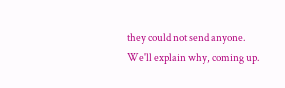they could not send anyone. We'll explain why, coming up.